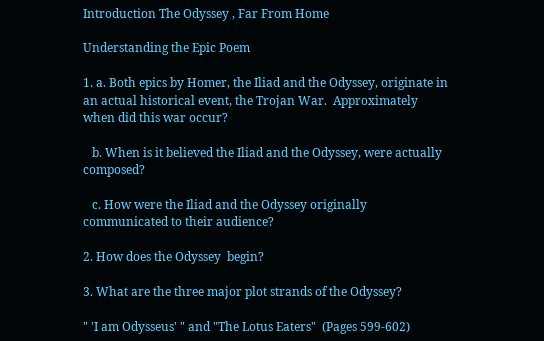Introduction The Odyssey , Far From Home

Understanding the Epic Poem

1. a. Both epics by Homer, the Iliad and the Odyssey, originate in an actual historical event, the Trojan War.  Approximately when did this war occur?

   b. When is it believed the Iliad and the Odyssey, were actually composed?

   c. How were the Iliad and the Odyssey originally communicated to their audience?

2. How does the Odyssey  begin?

3. What are the three major plot strands of the Odyssey?

" 'I am Odysseus' " and "The Lotus Eaters"  (Pages 599-602)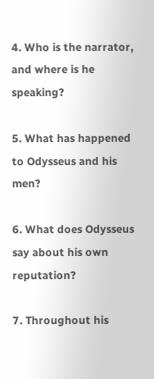4. Who is the narrator, and where is he speaking?

5. What has happened to Odysseus and his men?

6. What does Odysseus say about his own reputation?

7. Throughout his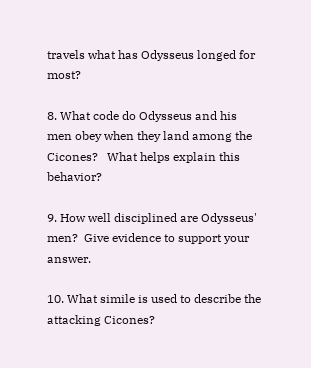travels what has Odysseus longed for most?

8. What code do Odysseus and his men obey when they land among the Cicones?   What helps explain this behavior?

9. How well disciplined are Odysseus' men?  Give evidence to support your answer.

10. What simile is used to describe the attacking Cicones?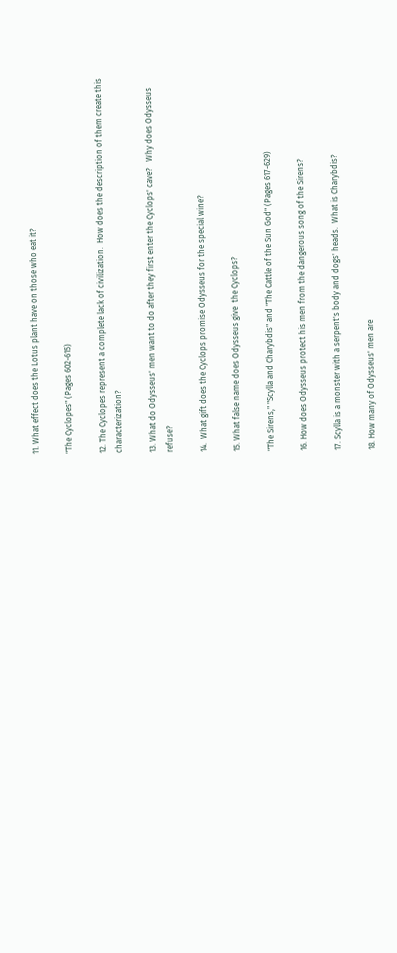11. What effect does the Lotus plant have on those who eat it?

"The Cyclopes" (Pages 602-615)

12. The Cyclopes represent a complete lack of civilization.  How does the description of them create this characterization?

13. What do Odysseus' men want to do after they first enter the Cyclops' cave?   Why does Odysseus refuse?

14.  What gift does the Cyclops promise Odysseus for the special wine?

15. What false name does Odysseus give  the Cyclops?

"The Sirens," "Scylla and Charybdis" and "The Cattle of the Sun God" (Pages 617-629)

16. How does Odysseus protect his men from the dangerous song of the Sirens?

17. Scylla is a monster with a serpent's body and dogs' heads.  What is Charybdis?

18. How many of Odysseus' men are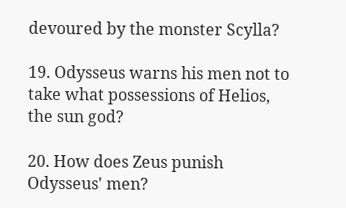devoured by the monster Scylla?

19. Odysseus warns his men not to take what possessions of Helios, the sun god?

20. How does Zeus punish Odysseus' men?